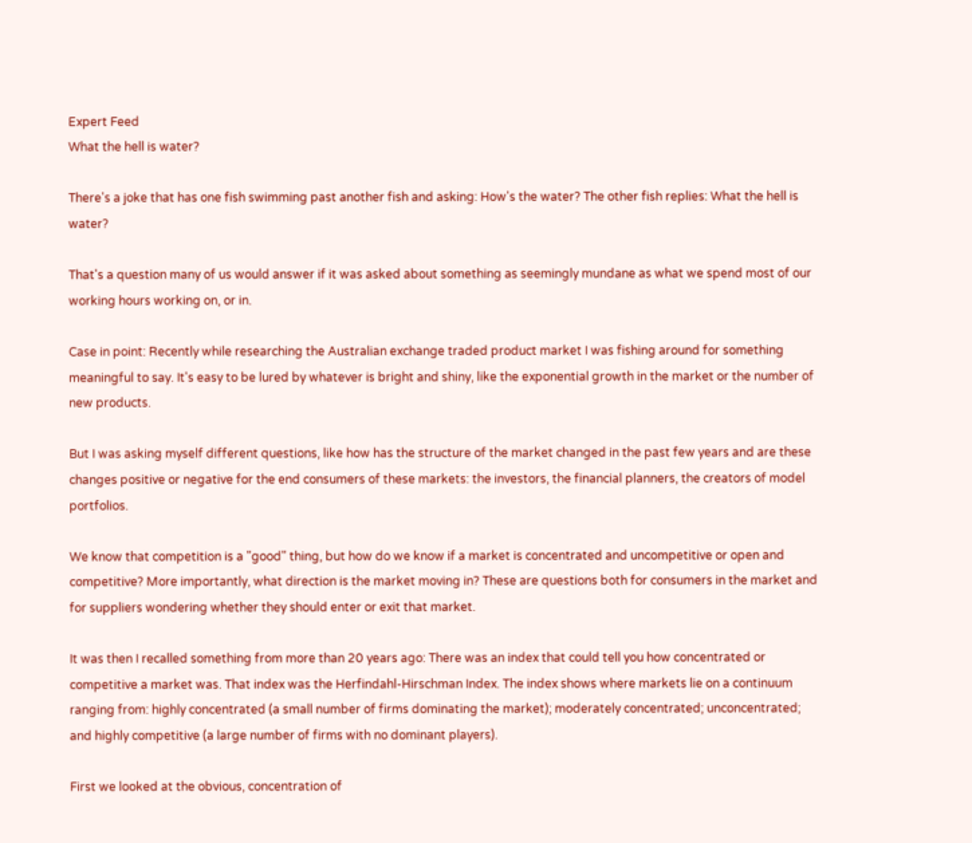Expert Feed
What the hell is water?

There's a joke that has one fish swimming past another fish and asking: How's the water? The other fish replies: What the hell is water?

That's a question many of us would answer if it was asked about something as seemingly mundane as what we spend most of our working hours working on, or in.

Case in point: Recently while researching the Australian exchange traded product market I was fishing around for something meaningful to say. It's easy to be lured by whatever is bright and shiny, like the exponential growth in the market or the number of new products.

But I was asking myself different questions, like how has the structure of the market changed in the past few years and are these changes positive or negative for the end consumers of these markets: the investors, the financial planners, the creators of model portfolios.

We know that competition is a "good" thing, but how do we know if a market is concentrated and uncompetitive or open and competitive? More importantly, what direction is the market moving in? These are questions both for consumers in the market and for suppliers wondering whether they should enter or exit that market.

It was then I recalled something from more than 20 years ago: There was an index that could tell you how concentrated or competitive a market was. That index was the Herfindahl-Hirschman Index. The index shows where markets lie on a continuum ranging from: highly concentrated (a small number of firms dominating the market); moderately concentrated; unconcentrated; and highly competitive (a large number of firms with no dominant players).

First we looked at the obvious, concentration of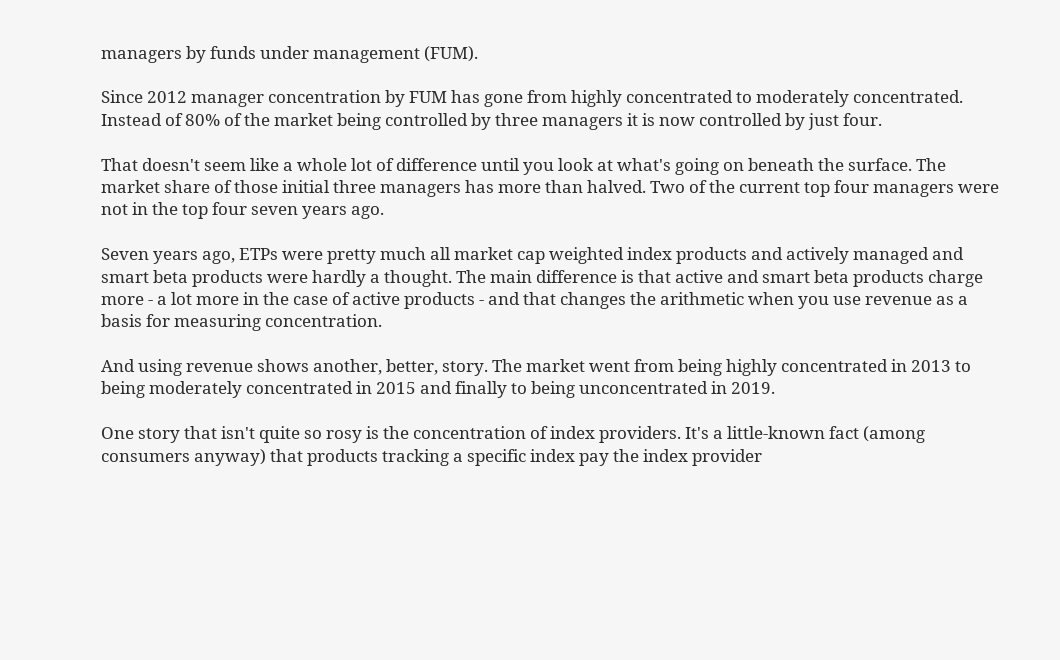managers by funds under management (FUM).

Since 2012 manager concentration by FUM has gone from highly concentrated to moderately concentrated. Instead of 80% of the market being controlled by three managers it is now controlled by just four.

That doesn't seem like a whole lot of difference until you look at what's going on beneath the surface. The market share of those initial three managers has more than halved. Two of the current top four managers were not in the top four seven years ago.

Seven years ago, ETPs were pretty much all market cap weighted index products and actively managed and smart beta products were hardly a thought. The main difference is that active and smart beta products charge more - a lot more in the case of active products - and that changes the arithmetic when you use revenue as a basis for measuring concentration.

And using revenue shows another, better, story. The market went from being highly concentrated in 2013 to being moderately concentrated in 2015 and finally to being unconcentrated in 2019.

One story that isn't quite so rosy is the concentration of index providers. It's a little-known fact (among consumers anyway) that products tracking a specific index pay the index provider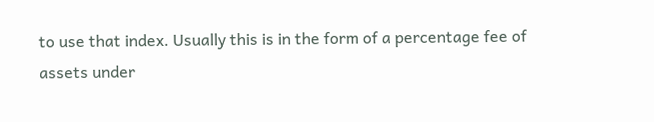to use that index. Usually this is in the form of a percentage fee of assets under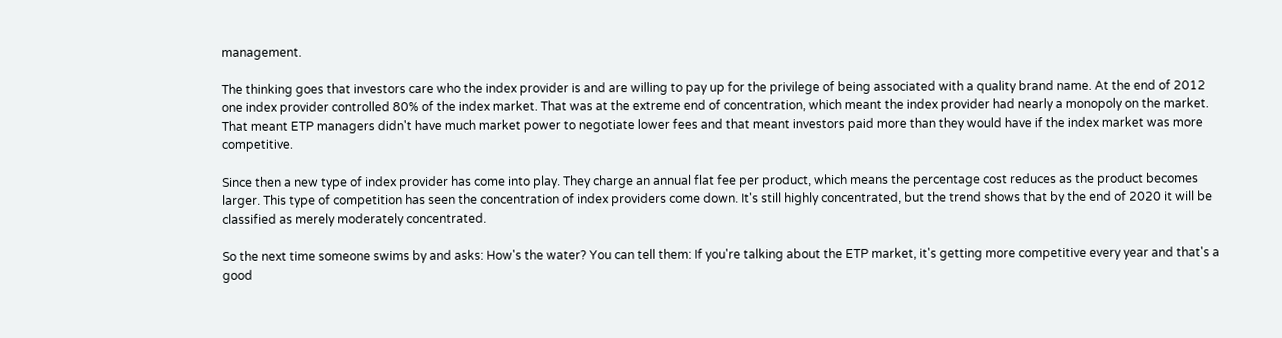management.

The thinking goes that investors care who the index provider is and are willing to pay up for the privilege of being associated with a quality brand name. At the end of 2012 one index provider controlled 80% of the index market. That was at the extreme end of concentration, which meant the index provider had nearly a monopoly on the market. That meant ETP managers didn't have much market power to negotiate lower fees and that meant investors paid more than they would have if the index market was more competitive.

Since then a new type of index provider has come into play. They charge an annual flat fee per product, which means the percentage cost reduces as the product becomes larger. This type of competition has seen the concentration of index providers come down. It's still highly concentrated, but the trend shows that by the end of 2020 it will be classified as merely moderately concentrated.

So the next time someone swims by and asks: How's the water? You can tell them: If you're talking about the ETP market, it's getting more competitive every year and that's a good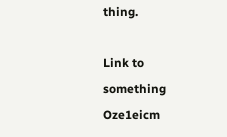thing.

Link to something Oze1eicm